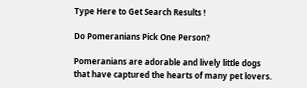Type Here to Get Search Results !

Do Pomeranians Pick One Person?

Pomeranians are adorable and lively little dogs that have captured the hearts of many pet lovers.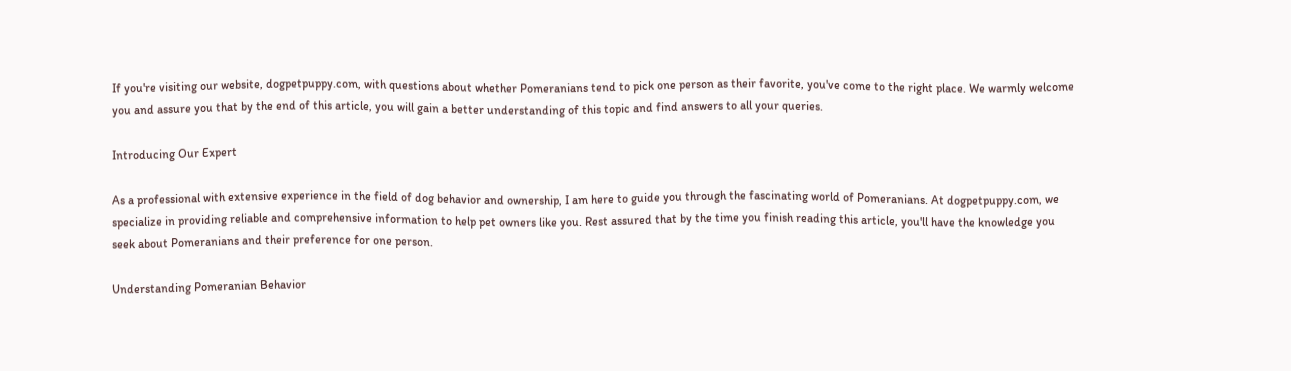If you're visiting our website, dogpetpuppy.com, with questions about whether Pomeranians tend to pick one person as their favorite, you've come to the right place. We warmly welcome you and assure you that by the end of this article, you will gain a better understanding of this topic and find answers to all your queries.

Introducing Our Expert

As a professional with extensive experience in the field of dog behavior and ownership, I am here to guide you through the fascinating world of Pomeranians. At dogpetpuppy.com, we specialize in providing reliable and comprehensive information to help pet owners like you. Rest assured that by the time you finish reading this article, you'll have the knowledge you seek about Pomeranians and their preference for one person.

Understanding Pomeranian Behavior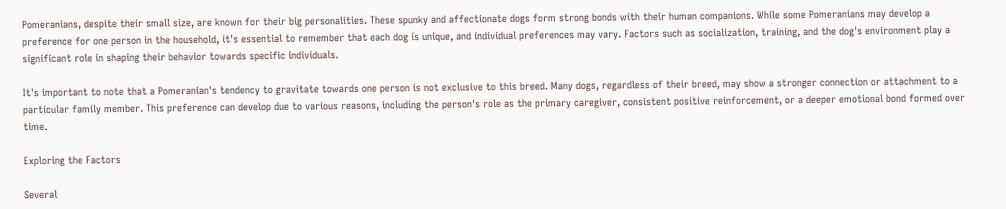Pomeranians, despite their small size, are known for their big personalities. These spunky and affectionate dogs form strong bonds with their human companions. While some Pomeranians may develop a preference for one person in the household, it's essential to remember that each dog is unique, and individual preferences may vary. Factors such as socialization, training, and the dog's environment play a significant role in shaping their behavior towards specific individuals.

It's important to note that a Pomeranian's tendency to gravitate towards one person is not exclusive to this breed. Many dogs, regardless of their breed, may show a stronger connection or attachment to a particular family member. This preference can develop due to various reasons, including the person's role as the primary caregiver, consistent positive reinforcement, or a deeper emotional bond formed over time.

Exploring the Factors

Several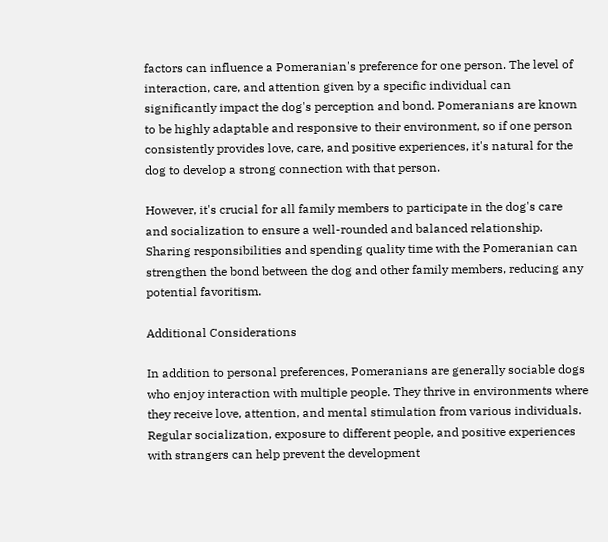factors can influence a Pomeranian's preference for one person. The level of interaction, care, and attention given by a specific individual can significantly impact the dog's perception and bond. Pomeranians are known to be highly adaptable and responsive to their environment, so if one person consistently provides love, care, and positive experiences, it's natural for the dog to develop a strong connection with that person.

However, it's crucial for all family members to participate in the dog's care and socialization to ensure a well-rounded and balanced relationship. Sharing responsibilities and spending quality time with the Pomeranian can strengthen the bond between the dog and other family members, reducing any potential favoritism.

Additional Considerations

In addition to personal preferences, Pomeranians are generally sociable dogs who enjoy interaction with multiple people. They thrive in environments where they receive love, attention, and mental stimulation from various individuals. Regular socialization, exposure to different people, and positive experiences with strangers can help prevent the development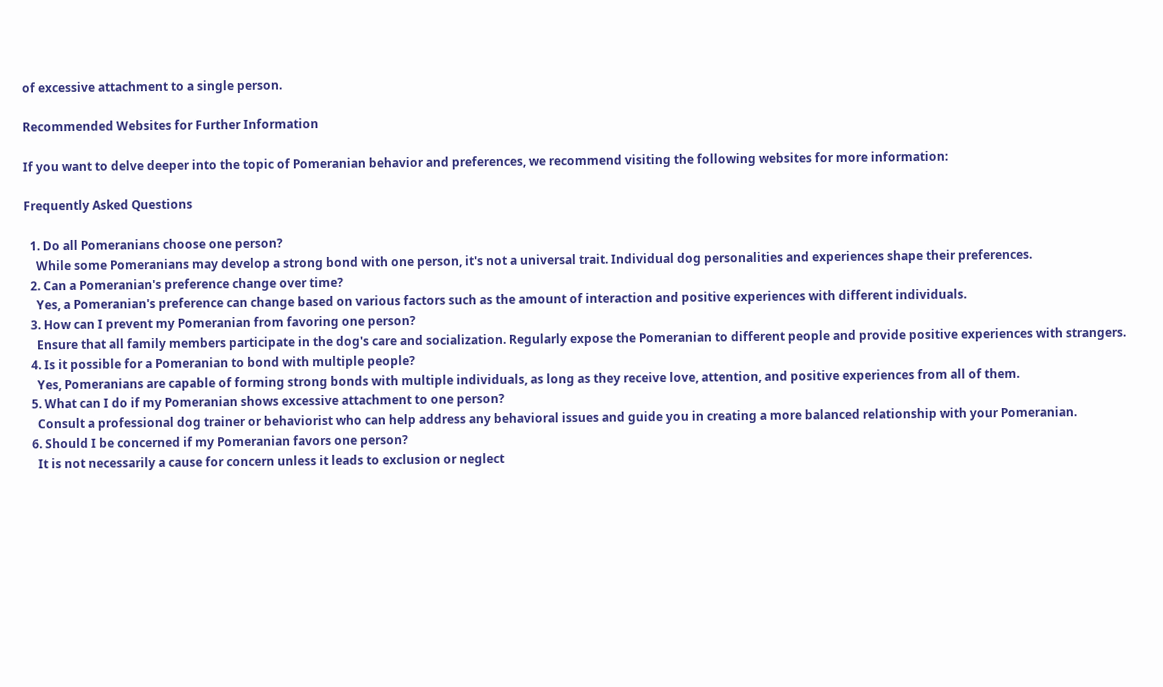of excessive attachment to a single person.

Recommended Websites for Further Information

If you want to delve deeper into the topic of Pomeranian behavior and preferences, we recommend visiting the following websites for more information:

Frequently Asked Questions

  1. Do all Pomeranians choose one person?
    While some Pomeranians may develop a strong bond with one person, it's not a universal trait. Individual dog personalities and experiences shape their preferences.
  2. Can a Pomeranian's preference change over time?
    Yes, a Pomeranian's preference can change based on various factors such as the amount of interaction and positive experiences with different individuals.
  3. How can I prevent my Pomeranian from favoring one person?
    Ensure that all family members participate in the dog's care and socialization. Regularly expose the Pomeranian to different people and provide positive experiences with strangers.
  4. Is it possible for a Pomeranian to bond with multiple people?
    Yes, Pomeranians are capable of forming strong bonds with multiple individuals, as long as they receive love, attention, and positive experiences from all of them.
  5. What can I do if my Pomeranian shows excessive attachment to one person?
    Consult a professional dog trainer or behaviorist who can help address any behavioral issues and guide you in creating a more balanced relationship with your Pomeranian.
  6. Should I be concerned if my Pomeranian favors one person?
    It is not necessarily a cause for concern unless it leads to exclusion or neglect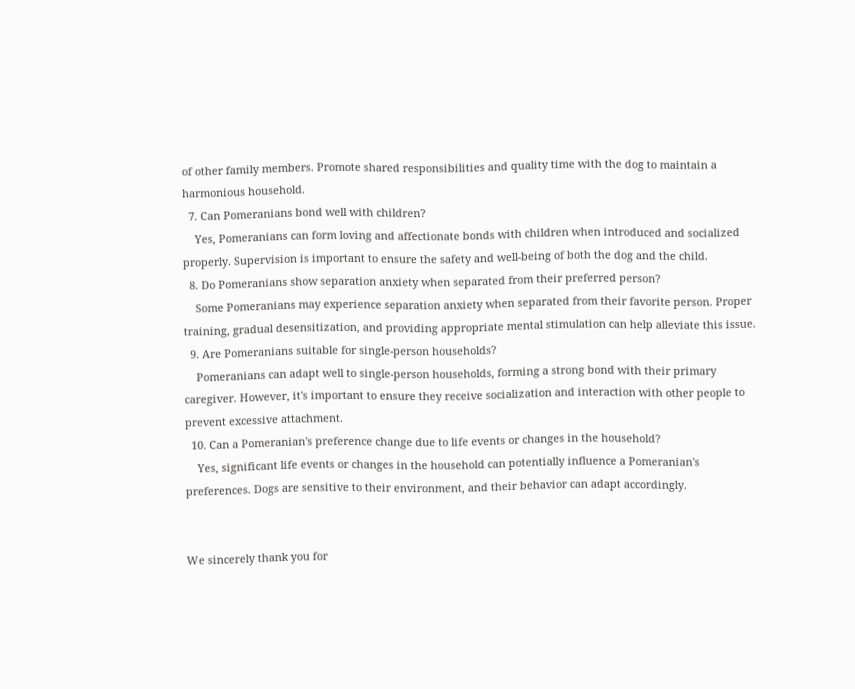of other family members. Promote shared responsibilities and quality time with the dog to maintain a harmonious household.
  7. Can Pomeranians bond well with children?
    Yes, Pomeranians can form loving and affectionate bonds with children when introduced and socialized properly. Supervision is important to ensure the safety and well-being of both the dog and the child.
  8. Do Pomeranians show separation anxiety when separated from their preferred person?
    Some Pomeranians may experience separation anxiety when separated from their favorite person. Proper training, gradual desensitization, and providing appropriate mental stimulation can help alleviate this issue.
  9. Are Pomeranians suitable for single-person households?
    Pomeranians can adapt well to single-person households, forming a strong bond with their primary caregiver. However, it's important to ensure they receive socialization and interaction with other people to prevent excessive attachment.
  10. Can a Pomeranian's preference change due to life events or changes in the household?
    Yes, significant life events or changes in the household can potentially influence a Pomeranian's preferences. Dogs are sensitive to their environment, and their behavior can adapt accordingly.


We sincerely thank you for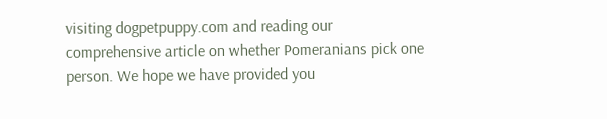visiting dogpetpuppy.com and reading our comprehensive article on whether Pomeranians pick one person. We hope we have provided you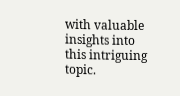with valuable insights into this intriguing topic.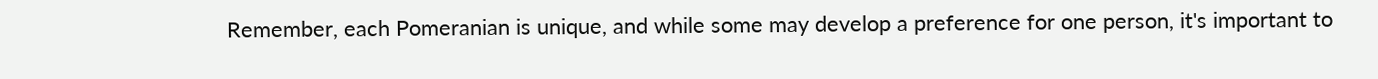Remember, each Pomeranian is unique, and while some may develop a preference for one person, it's important to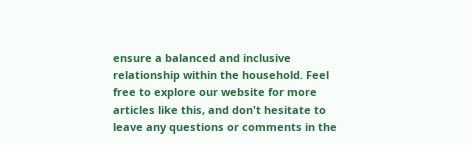ensure a balanced and inclusive relationship within the household. Feel free to explore our website for more articles like this, and don't hesitate to leave any questions or comments in the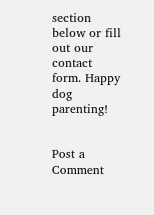section below or fill out our contact form. Happy dog parenting!


Post a Comment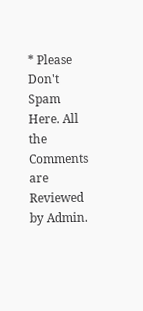* Please Don't Spam Here. All the Comments are Reviewed by Admin.